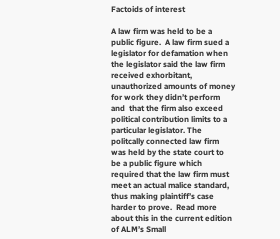Factoids of interest

A law firm was held to be a public figure.  A law firm sued a legislator for defamation when the legislator said the law firm received exhorbitant, unauthorized amounts of money for work they didn’t perform and  that the firm also exceed political contribution limits to a particular legislator. The politcally connected law firm was held by the state court to be a public figure which required that the law firm must meet an actual malice standard, thus making plaintiff’s case harder to prove.  Read more about this in the current edition of ALM’s Small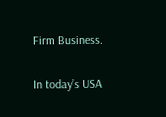Firm Business.

In today’s USA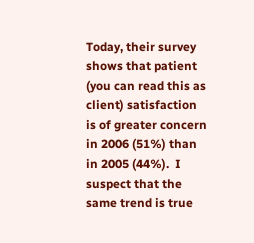Today, their survey shows that patient (you can read this as client) satisfaction is of greater concern in 2006 (51%) than in 2005 (44%).  I suspect that the same trend is true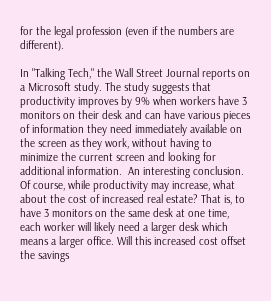for the legal profession (even if the numbers are different).

In "Talking Tech," the Wall Street Journal reports on a Microsoft study. The study suggests that productivity improves by 9% when workers have 3 monitors on their desk and can have various pieces of information they need immediately available on the screen as they work, without having to minimize the current screen and looking for additional information.  An interesting conclusion.  Of course, while productivity may increase, what about the cost of increased real estate? That is, to have 3 monitors on the same desk at one time, each worker will likely need a larger desk which means a larger office. Will this increased cost offset the savings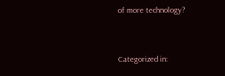of more technology?


Categorized in: